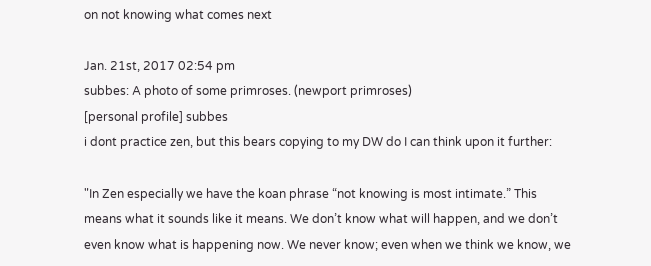on not knowing what comes next

Jan. 21st, 2017 02:54 pm
subbes: A photo of some primroses. (newport primroses)
[personal profile] subbes
i dont practice zen, but this bears copying to my DW do I can think upon it further:

"In Zen especially we have the koan phrase “not knowing is most intimate.” This means what it sounds like it means. We don’t know what will happen, and we don’t even know what is happening now. We never know; even when we think we know, we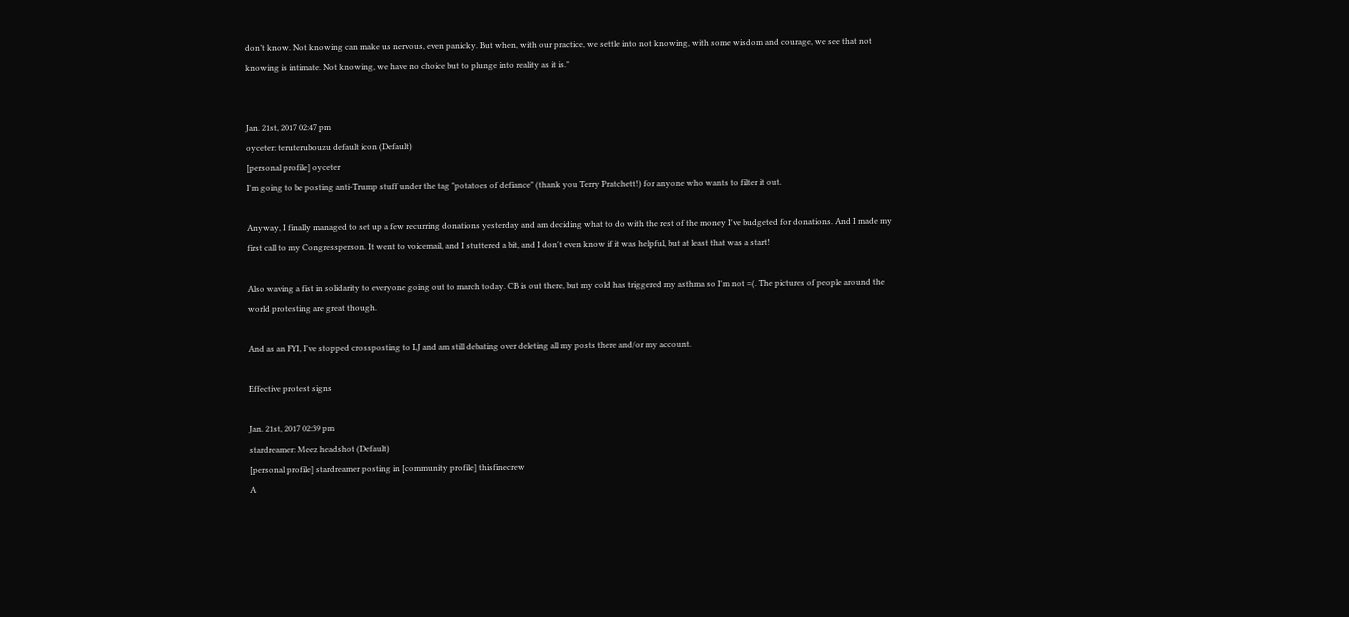don’t know. Not knowing can make us nervous, even panicky. But when, with our practice, we settle into not knowing, with some wisdom and courage, we see that not knowing is intimate. Not knowing, we have no choice but to plunge into reality as it is."


Jan. 21st, 2017 02:47 pm
oyceter: teruterubouzu default icon (Default)
[personal profile] oyceter
I'm going to be posting anti-Trump stuff under the tag "potatoes of defiance" (thank you Terry Pratchett!) for anyone who wants to filter it out.

Anyway, I finally managed to set up a few recurring donations yesterday and am deciding what to do with the rest of the money I've budgeted for donations. And I made my first call to my Congressperson. It went to voicemail, and I stuttered a bit, and I don't even know if it was helpful, but at least that was a start!

Also waving a fist in solidarity to everyone going out to march today. CB is out there, but my cold has triggered my asthma so I'm not =(. The pictures of people around the world protesting are great though.

And as an FYI, I've stopped crossposting to LJ and am still debating over deleting all my posts there and/or my account.

Effective protest signs

Jan. 21st, 2017 02:39 pm
stardreamer: Meez headshot (Default)
[personal profile] stardreamer posting in [community profile] thisfinecrew
A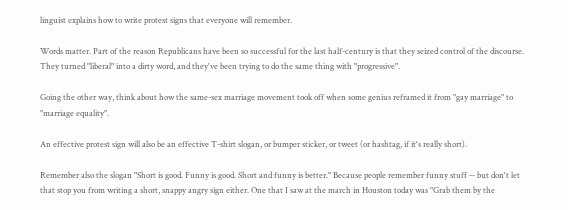linguist explains how to write protest signs that everyone will remember.

Words matter. Part of the reason Republicans have been so successful for the last half-century is that they seized control of the discourse. They turned "liberal" into a dirty word, and they've been trying to do the same thing with "progressive".

Going the other way, think about how the same-sex marriage movement took off when some genius reframed it from "gay marriage" to "marriage equality".

An effective protest sign will also be an effective T-shirt slogan, or bumper sticker, or tweet (or hashtag, if it's really short).

Remember also the slogan "Short is good. Funny is good. Short and funny is better." Because people remember funny stuff -- but don't let that stop you from writing a short, snappy angry sign either. One that I saw at the march in Houston today was "Grab them by the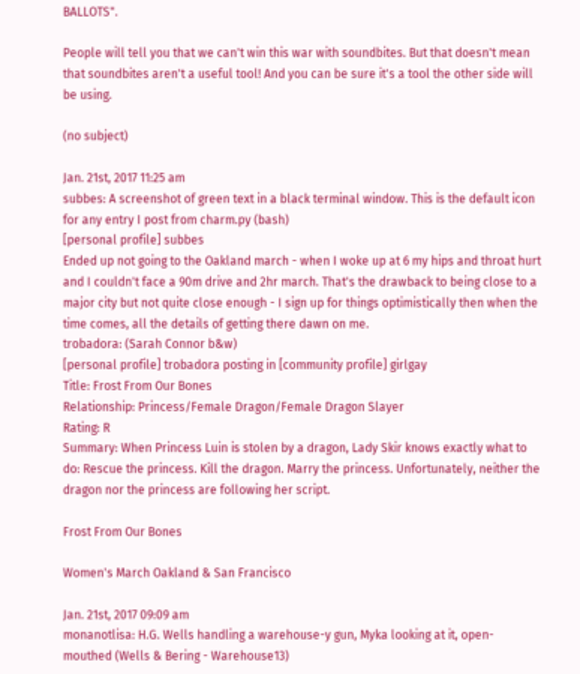BALLOTS".

People will tell you that we can't win this war with soundbites. But that doesn't mean that soundbites aren't a useful tool! And you can be sure it's a tool the other side will be using.

(no subject)

Jan. 21st, 2017 11:25 am
subbes: A screenshot of green text in a black terminal window. This is the default icon for any entry I post from charm.py (bash)
[personal profile] subbes
Ended up not going to the Oakland march - when I woke up at 6 my hips and throat hurt and I couldn't face a 90m drive and 2hr march. That's the drawback to being close to a major city but not quite close enough - I sign up for things optimistically then when the time comes, all the details of getting there dawn on me.
trobadora: (Sarah Connor b&w)
[personal profile] trobadora posting in [community profile] girlgay
Title: Frost From Our Bones
Relationship: Princess/Female Dragon/Female Dragon Slayer
Rating: R
Summary: When Princess Luin is stolen by a dragon, Lady Skir knows exactly what to do: Rescue the princess. Kill the dragon. Marry the princess. Unfortunately, neither the dragon nor the princess are following her script.

Frost From Our Bones

Women's March Oakland & San Francisco

Jan. 21st, 2017 09:09 am
monanotlisa: H.G. Wells handling a warehouse-y gun, Myka looking at it, open-mouthed (Wells & Bering - Warehouse13)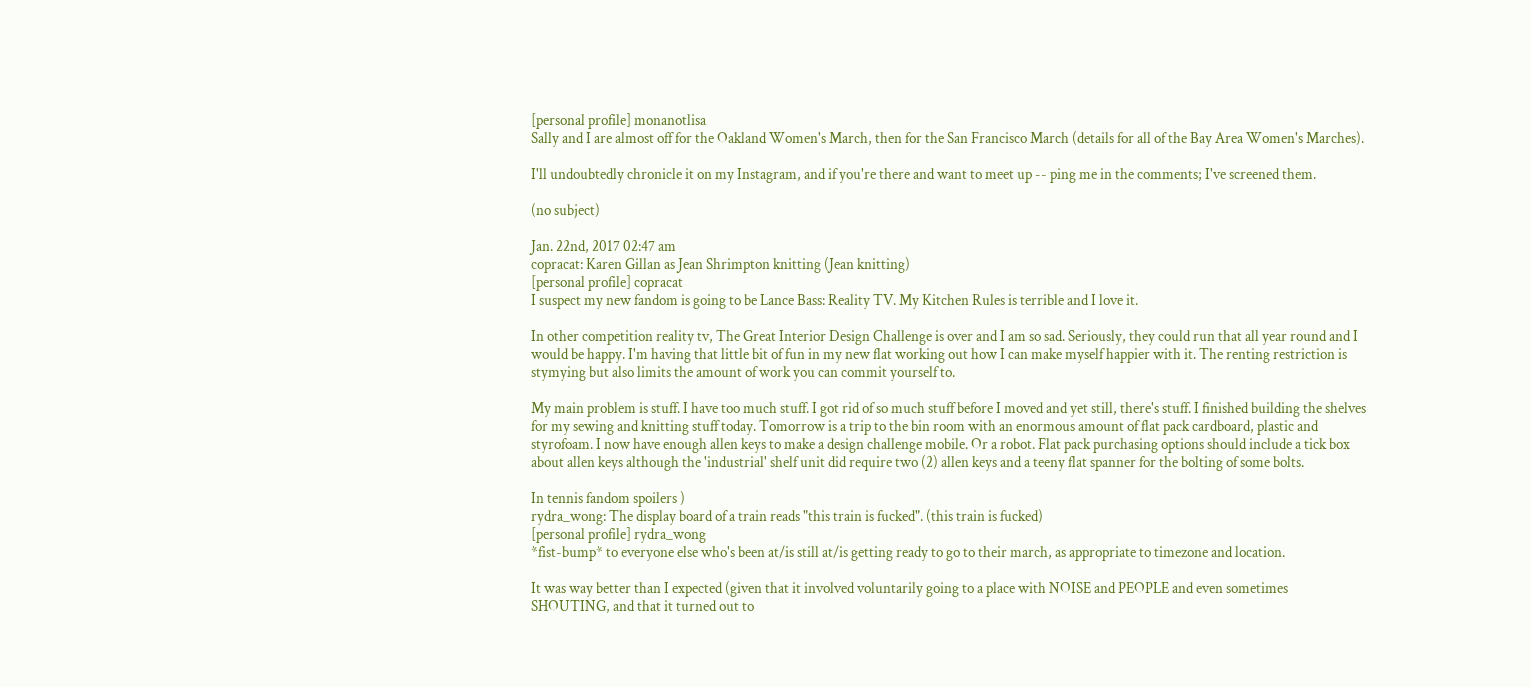[personal profile] monanotlisa
Sally and I are almost off for the Oakland Women's March, then for the San Francisco March (details for all of the Bay Area Women's Marches).

I'll undoubtedly chronicle it on my Instagram, and if you're there and want to meet up -- ping me in the comments; I've screened them.

(no subject)

Jan. 22nd, 2017 02:47 am
copracat: Karen Gillan as Jean Shrimpton knitting (Jean knitting)
[personal profile] copracat
I suspect my new fandom is going to be Lance Bass: Reality TV. My Kitchen Rules is terrible and I love it.

In other competition reality tv, The Great Interior Design Challenge is over and I am so sad. Seriously, they could run that all year round and I would be happy. I'm having that little bit of fun in my new flat working out how I can make myself happier with it. The renting restriction is stymying but also limits the amount of work you can commit yourself to.

My main problem is stuff. I have too much stuff. I got rid of so much stuff before I moved and yet still, there's stuff. I finished building the shelves for my sewing and knitting stuff today. Tomorrow is a trip to the bin room with an enormous amount of flat pack cardboard, plastic and styrofoam. I now have enough allen keys to make a design challenge mobile. Or a robot. Flat pack purchasing options should include a tick box about allen keys although the 'industrial' shelf unit did require two (2) allen keys and a teeny flat spanner for the bolting of some bolts.

In tennis fandom spoilers )
rydra_wong: The display board of a train reads "this train is fucked". (this train is fucked)
[personal profile] rydra_wong
*fist-bump* to everyone else who's been at/is still at/is getting ready to go to their march, as appropriate to timezone and location.

It was way better than I expected (given that it involved voluntarily going to a place with NOISE and PEOPLE and even sometimes SHOUTING, and that it turned out to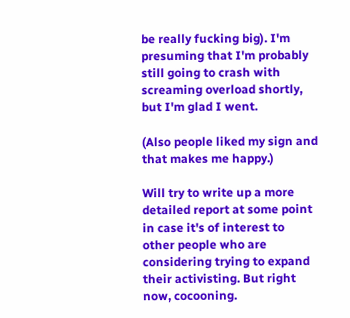be really fucking big). I'm presuming that I'm probably still going to crash with screaming overload shortly, but I'm glad I went.

(Also people liked my sign and that makes me happy.)

Will try to write up a more detailed report at some point in case it's of interest to other people who are considering trying to expand their activisting. But right now, cocooning.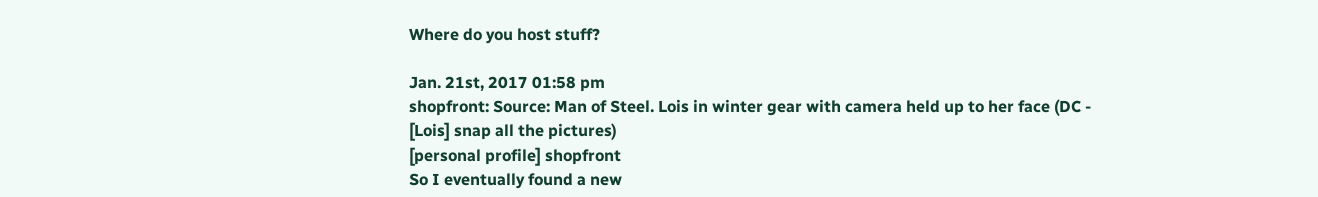Where do you host stuff?

Jan. 21st, 2017 01:58 pm
shopfront: Source: Man of Steel. Lois in winter gear with camera held up to her face (DC - [Lois] snap all the pictures)
[personal profile] shopfront
So I eventually found a new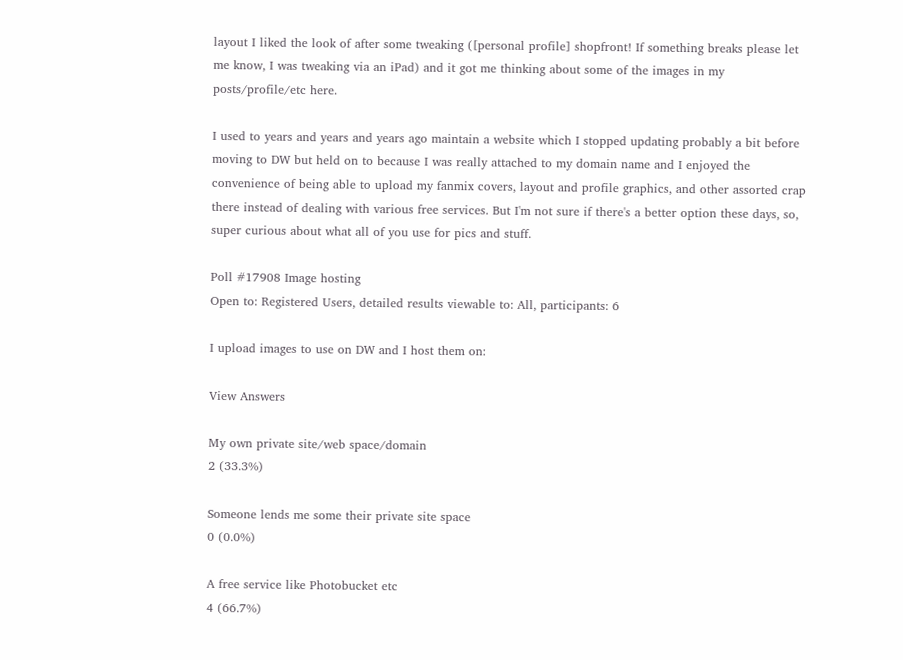layout I liked the look of after some tweaking ([personal profile] shopfront! If something breaks please let me know, I was tweaking via an iPad) and it got me thinking about some of the images in my posts/profile/etc here.

I used to years and years and years ago maintain a website which I stopped updating probably a bit before moving to DW but held on to because I was really attached to my domain name and I enjoyed the convenience of being able to upload my fanmix covers, layout and profile graphics, and other assorted crap there instead of dealing with various free services. But I'm not sure if there's a better option these days, so, super curious about what all of you use for pics and stuff.

Poll #17908 Image hosting
Open to: Registered Users, detailed results viewable to: All, participants: 6

I upload images to use on DW and I host them on:

View Answers

My own private site/web space/domain
2 (33.3%)

Someone lends me some their private site space
0 (0.0%)

A free service like Photobucket etc
4 (66.7%)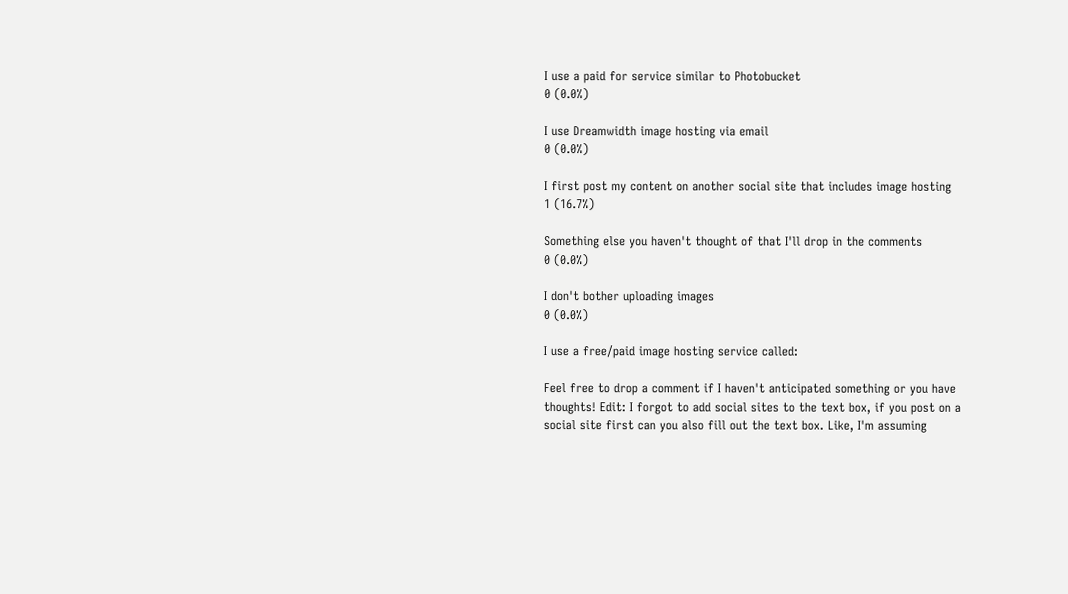I use a paid for service similar to Photobucket
0 (0.0%)

I use Dreamwidth image hosting via email
0 (0.0%)

I first post my content on another social site that includes image hosting
1 (16.7%)

Something else you haven't thought of that I'll drop in the comments
0 (0.0%)

I don't bother uploading images
0 (0.0%)

I use a free/paid image hosting service called:

Feel free to drop a comment if I haven't anticipated something or you have thoughts! Edit: I forgot to add social sites to the text box, if you post on a social site first can you also fill out the text box. Like, I'm assuming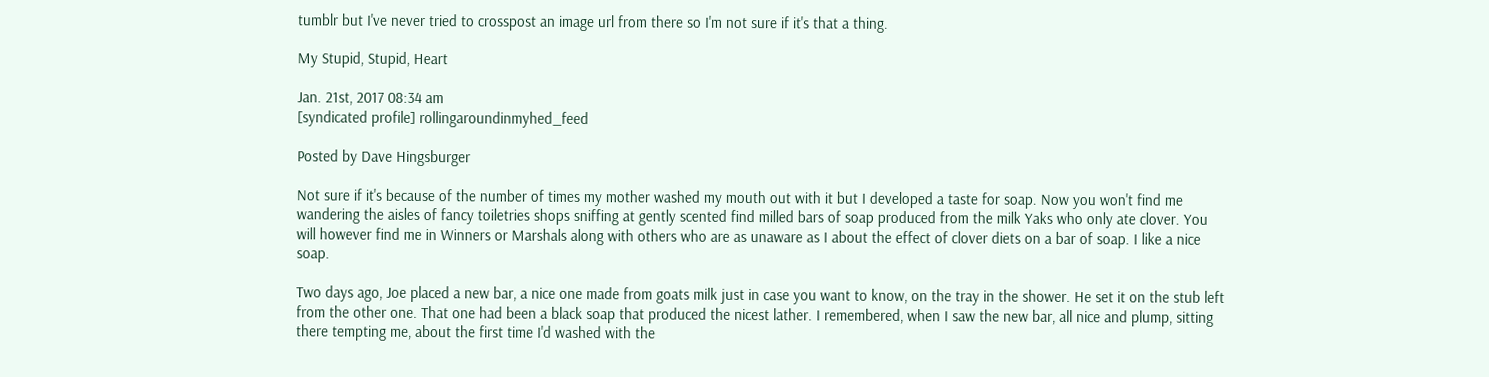tumblr but I've never tried to crosspost an image url from there so I'm not sure if it's that a thing.

My Stupid, Stupid, Heart

Jan. 21st, 2017 08:34 am
[syndicated profile] rollingaroundinmyhed_feed

Posted by Dave Hingsburger

Not sure if it's because of the number of times my mother washed my mouth out with it but I developed a taste for soap. Now you won't find me wandering the aisles of fancy toiletries shops sniffing at gently scented find milled bars of soap produced from the milk Yaks who only ate clover. You will however find me in Winners or Marshals along with others who are as unaware as I about the effect of clover diets on a bar of soap. I like a nice soap.

Two days ago, Joe placed a new bar, a nice one made from goats milk just in case you want to know, on the tray in the shower. He set it on the stub left from the other one. That one had been a black soap that produced the nicest lather. I remembered, when I saw the new bar, all nice and plump, sitting there tempting me, about the first time I'd washed with the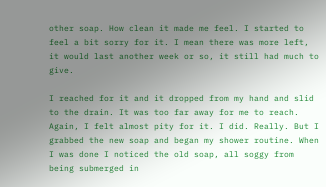other soap. How clean it made me feel. I started to feel a bit sorry for it. I mean there was more left, it would last another week or so, it still had much to give.

I reached for it and it dropped from my hand and slid to the drain. It was too far away for me to reach. Again, I felt almost pity for it. I did. Really. But I grabbed the new soap and began my shower routine. When I was done I noticed the old soap, all soggy from being submerged in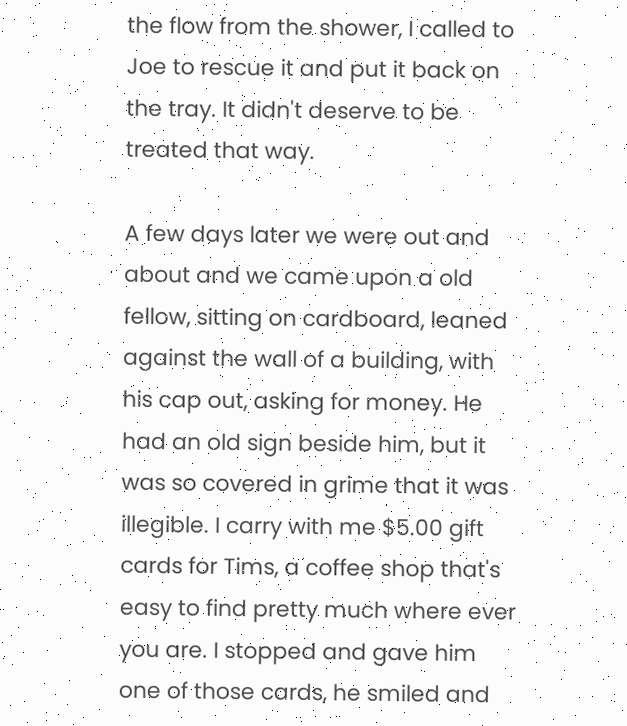the flow from the shower, I called to Joe to rescue it and put it back on the tray. It didn't deserve to be treated that way.

A few days later we were out and about and we came upon a old fellow, sitting on cardboard, leaned against the wall of a building, with his cap out, asking for money. He had an old sign beside him, but it was so covered in grime that it was illegible. I carry with me $5.00 gift cards for Tims, a coffee shop that's easy to find pretty much where ever you are. I stopped and gave him one of those cards, he smiled and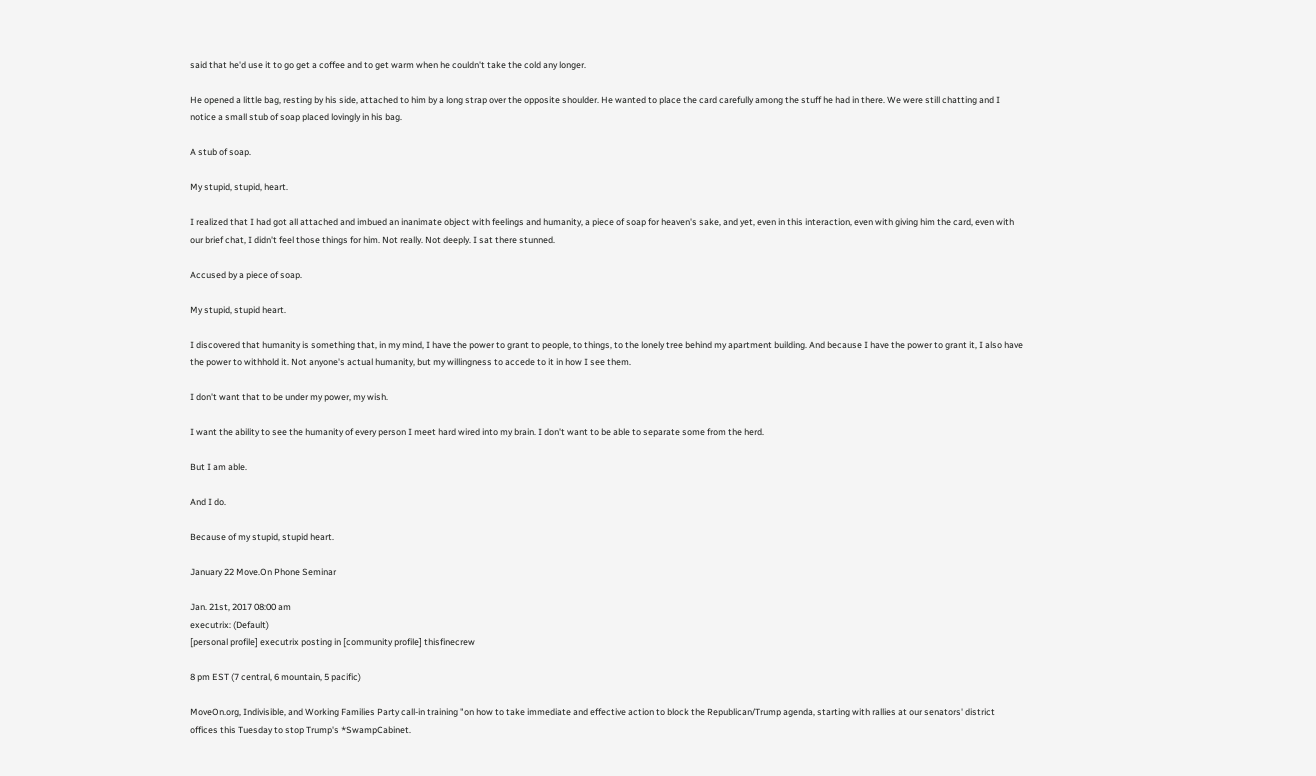said that he'd use it to go get a coffee and to get warm when he couldn't take the cold any longer.

He opened a little bag, resting by his side, attached to him by a long strap over the opposite shoulder. He wanted to place the card carefully among the stuff he had in there. We were still chatting and I notice a small stub of soap placed lovingly in his bag.

A stub of soap.

My stupid, stupid, heart.

I realized that I had got all attached and imbued an inanimate object with feelings and humanity, a piece of soap for heaven's sake, and yet, even in this interaction, even with giving him the card, even with our brief chat, I didn't feel those things for him. Not really. Not deeply. I sat there stunned.

Accused by a piece of soap.

My stupid, stupid heart.

I discovered that humanity is something that, in my mind, I have the power to grant to people, to things, to the lonely tree behind my apartment building. And because I have the power to grant it, I also have the power to withhold it. Not anyone's actual humanity, but my willingness to accede to it in how I see them.

I don't want that to be under my power, my wish.

I want the ability to see the humanity of every person I meet hard wired into my brain. I don't want to be able to separate some from the herd.

But I am able.

And I do.

Because of my stupid, stupid heart.

January 22 Move.On Phone Seminar

Jan. 21st, 2017 08:00 am
executrix: (Default)
[personal profile] executrix posting in [community profile] thisfinecrew

8 pm EST (7 central, 6 mountain, 5 pacific)

MoveOn.org, Indivisible, and Working Families Party call-in training "on how to take immediate and effective action to block the Republican/Trump agenda, starting with rallies at our senators' district offices this Tuesday to stop Trump's *SwampCabinet.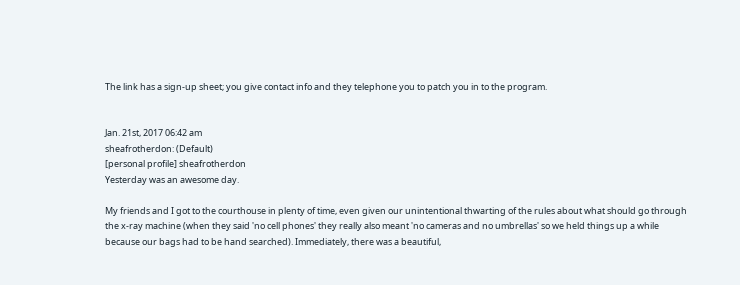The link has a sign-up sheet; you give contact info and they telephone you to patch you in to the program.


Jan. 21st, 2017 06:42 am
sheafrotherdon: (Default)
[personal profile] sheafrotherdon
Yesterday was an awesome day.

My friends and I got to the courthouse in plenty of time, even given our unintentional thwarting of the rules about what should go through the x-ray machine (when they said 'no cell phones' they really also meant 'no cameras and no umbrellas' so we held things up a while because our bags had to be hand searched). Immediately, there was a beautiful,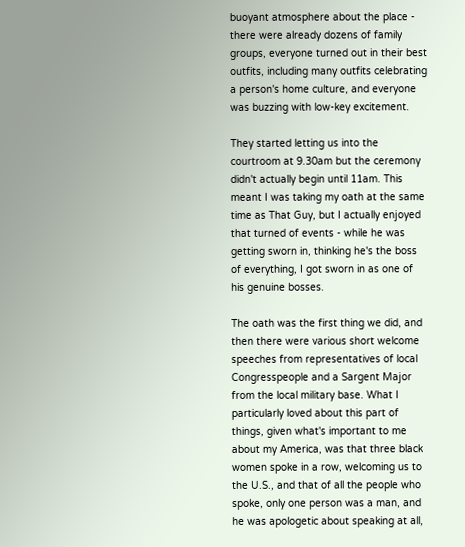buoyant atmosphere about the place - there were already dozens of family groups, everyone turned out in their best outfits, including many outfits celebrating a person's home culture, and everyone was buzzing with low-key excitement.

They started letting us into the courtroom at 9.30am but the ceremony didn't actually begin until 11am. This meant I was taking my oath at the same time as That Guy, but I actually enjoyed that turned of events - while he was getting sworn in, thinking he's the boss of everything, I got sworn in as one of his genuine bosses.

The oath was the first thing we did, and then there were various short welcome speeches from representatives of local Congresspeople and a Sargent Major from the local military base. What I particularly loved about this part of things, given what's important to me about my America, was that three black women spoke in a row, welcoming us to the U.S., and that of all the people who spoke, only one person was a man, and he was apologetic about speaking at all,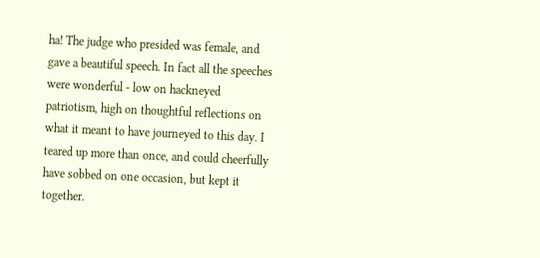ha! The judge who presided was female, and gave a beautiful speech. In fact all the speeches were wonderful - low on hackneyed patriotism, high on thoughtful reflections on what it meant to have journeyed to this day. I teared up more than once, and could cheerfully have sobbed on one occasion, but kept it together.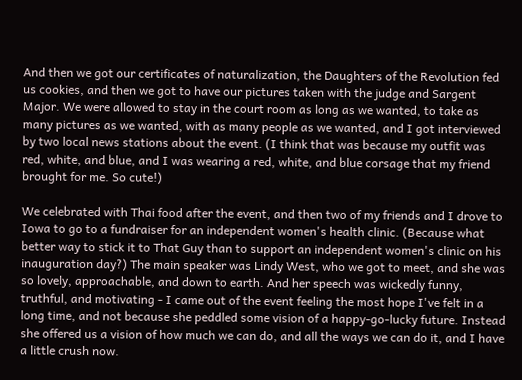And then we got our certificates of naturalization, the Daughters of the Revolution fed us cookies, and then we got to have our pictures taken with the judge and Sargent Major. We were allowed to stay in the court room as long as we wanted, to take as many pictures as we wanted, with as many people as we wanted, and I got interviewed by two local news stations about the event. (I think that was because my outfit was red, white, and blue, and I was wearing a red, white, and blue corsage that my friend brought for me. So cute!)

We celebrated with Thai food after the event, and then two of my friends and I drove to Iowa to go to a fundraiser for an independent women's health clinic. (Because what better way to stick it to That Guy than to support an independent women's clinic on his inauguration day?) The main speaker was Lindy West, who we got to meet, and she was so lovely, approachable, and down to earth. And her speech was wickedly funny, truthful, and motivating - I came out of the event feeling the most hope I've felt in a long time, and not because she peddled some vision of a happy-go-lucky future. Instead she offered us a vision of how much we can do, and all the ways we can do it, and I have a little crush now.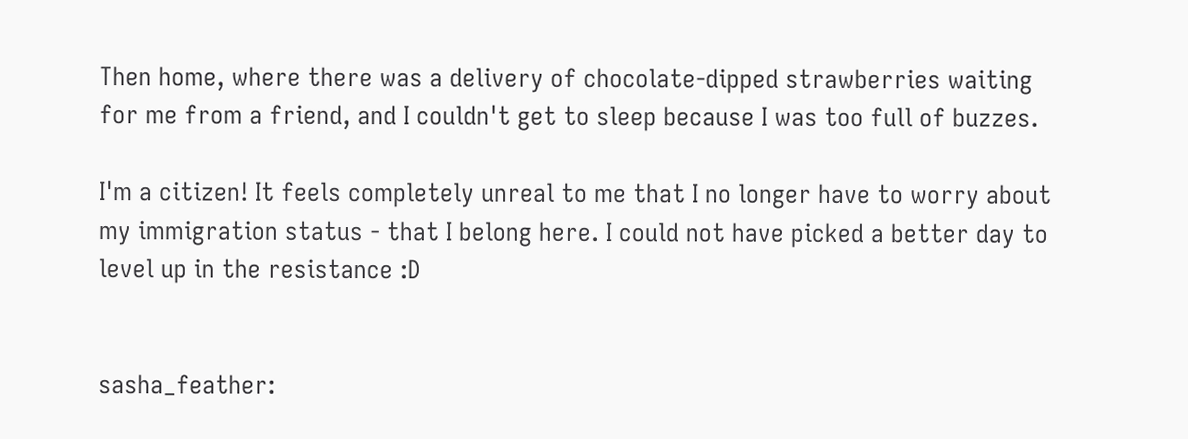Then home, where there was a delivery of chocolate-dipped strawberries waiting for me from a friend, and I couldn't get to sleep because I was too full of buzzes.

I'm a citizen! It feels completely unreal to me that I no longer have to worry about my immigration status - that I belong here. I could not have picked a better day to level up in the resistance :D


sasha_feather: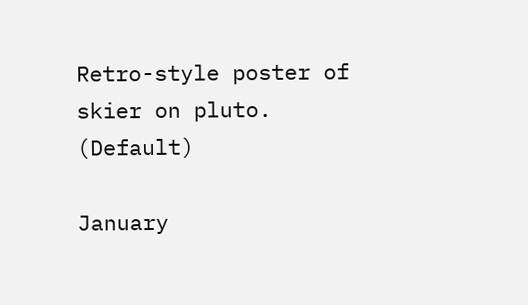Retro-style poster of skier on pluto.   (Default)

January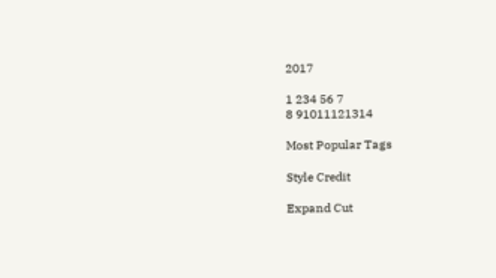2017

1 234 56 7
8 91011121314

Most Popular Tags

Style Credit

Expand Cut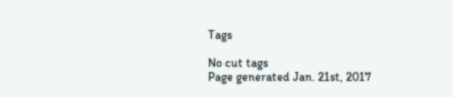Tags

No cut tags
Page generated Jan. 21st, 2017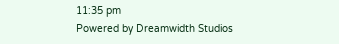11:35 pm
Powered by Dreamwidth Studios